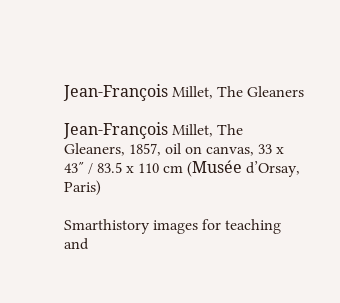Jean-François Millet, The Gleaners

Jean-François Millet, The Gleaners, 1857, oil on canvas, 33 x 43″ / 83.5 x 110 cm (Musée d’Orsay, Paris)

Smarthistory images for teaching and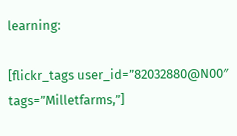learning:

[flickr_tags user_id=”82032880@N00″ tags=”Milletfarms,”]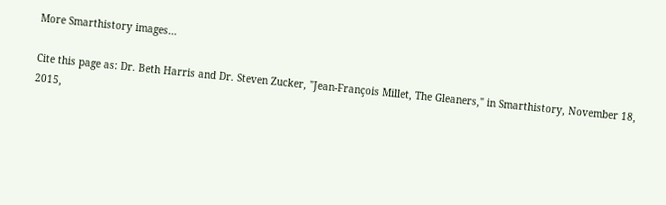More Smarthistory images…

Cite this page as: Dr. Beth Harris and Dr. Steven Zucker, "Jean-François Millet, The Gleaners," in Smarthistory, November 18, 2015,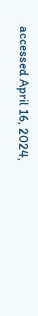accessed April 16, 2024,